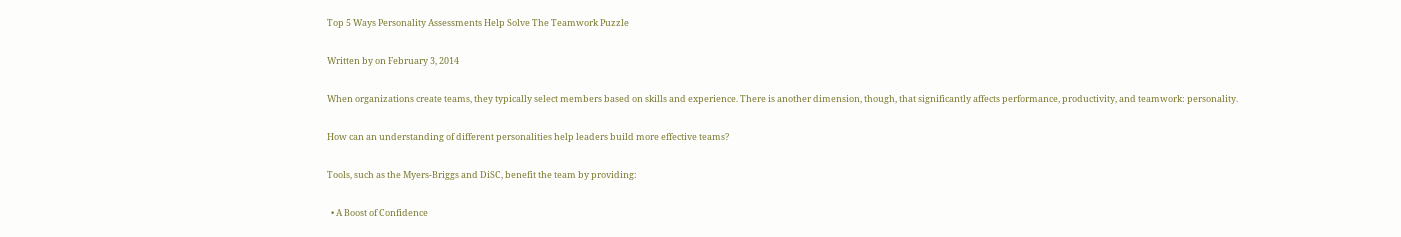Top 5 Ways Personality Assessments Help Solve The Teamwork Puzzle

Written by on February 3, 2014

When organizations create teams, they typically select members based on skills and experience. There is another dimension, though, that significantly affects performance, productivity, and teamwork: personality.

How can an understanding of different personalities help leaders build more effective teams?

Tools, such as the Myers-Briggs and DiSC, benefit the team by providing:

  • A Boost of Confidence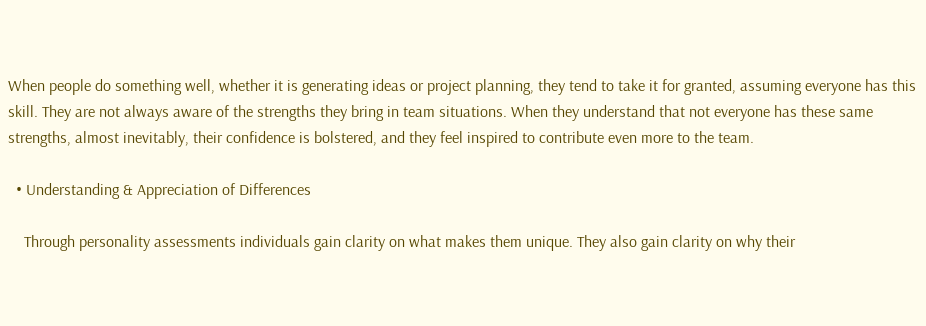When people do something well, whether it is generating ideas or project planning, they tend to take it for granted, assuming everyone has this skill. They are not always aware of the strengths they bring in team situations. When they understand that not everyone has these same strengths, almost inevitably, their confidence is bolstered, and they feel inspired to contribute even more to the team.

  • Understanding & Appreciation of Differences

    Through personality assessments individuals gain clarity on what makes them unique. They also gain clarity on why their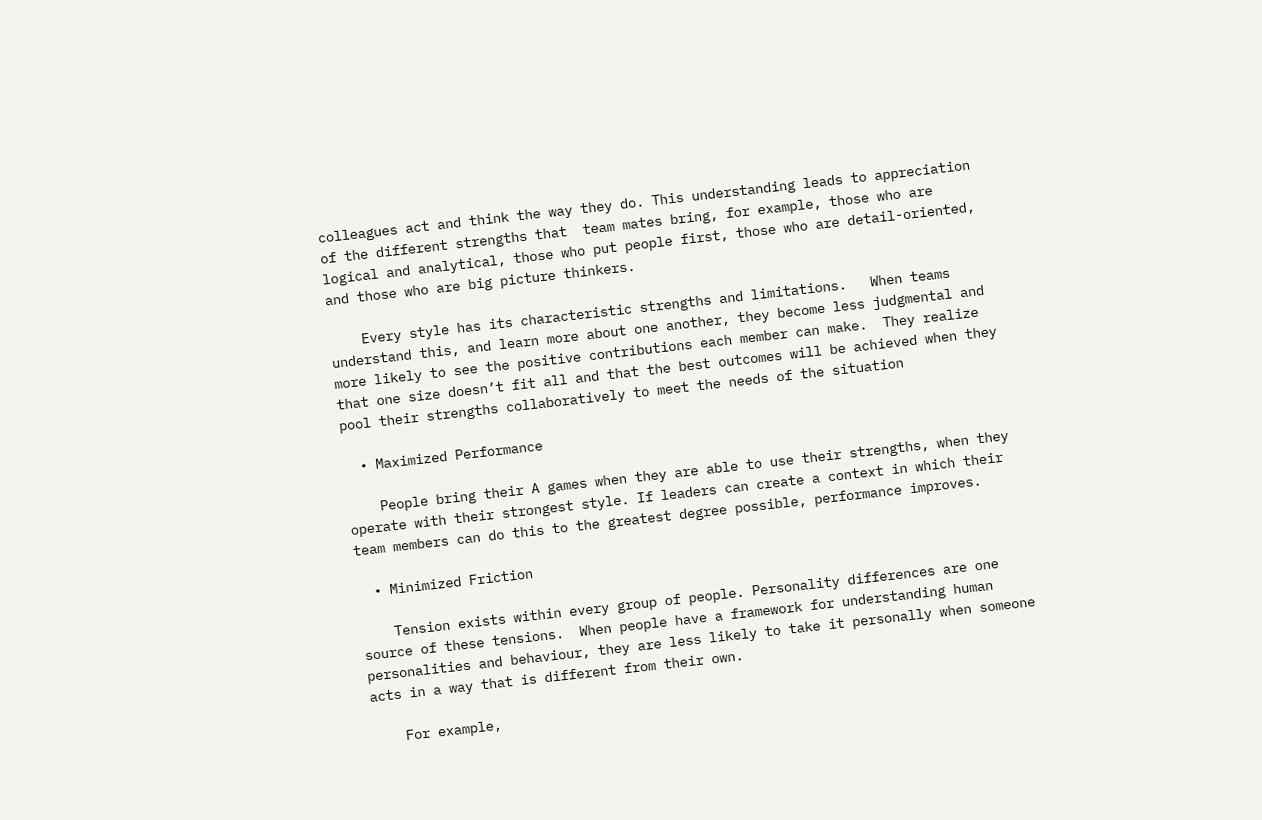colleagues act and think the way they do. This understanding leads to appreciation of the different strengths that  team mates bring, for example, those who are logical and analytical, those who put people first, those who are detail-oriented, and those who are big picture thinkers.

    Every style has its characteristic strengths and limitations.   When teams understand this, and learn more about one another, they become less judgmental and more likely to see the positive contributions each member can make.  They realize that one size doesn’t fit all and that the best outcomes will be achieved when they pool their strengths collaboratively to meet the needs of the situation

  • Maximized Performance

    People bring their A games when they are able to use their strengths, when they operate with their strongest style. If leaders can create a context in which their team members can do this to the greatest degree possible, performance improves.

  • Minimized Friction

    Tension exists within every group of people. Personality differences are one source of these tensions.  When people have a framework for understanding human personalities and behaviour, they are less likely to take it personally when someone acts in a way that is different from their own.

    For example,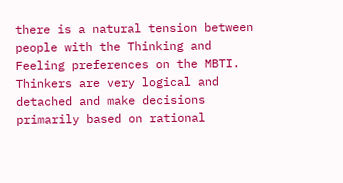there is a natural tension between people with the Thinking and Feeling preferences on the MBTI.  Thinkers are very logical and detached and make decisions primarily based on rational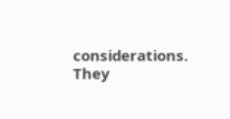considerations.  They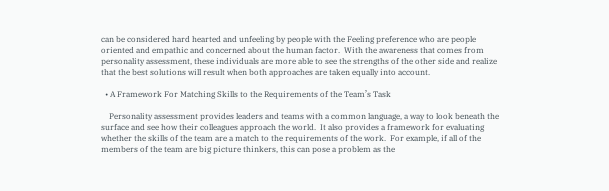can be considered hard hearted and unfeeling by people with the Feeling preference who are people oriented and empathic and concerned about the human factor.  With the awareness that comes from personality assessment, these individuals are more able to see the strengths of the other side and realize that the best solutions will result when both approaches are taken equally into account.

  • A Framework For Matching Skills to the Requirements of the Team’s Task

    Personality assessment provides leaders and teams with a common language, a way to look beneath the surface and see how their colleagues approach the world.  It also provides a framework for evaluating whether the skills of the team are a match to the requirements of the work.  For example, if all of the members of the team are big picture thinkers, this can pose a problem as the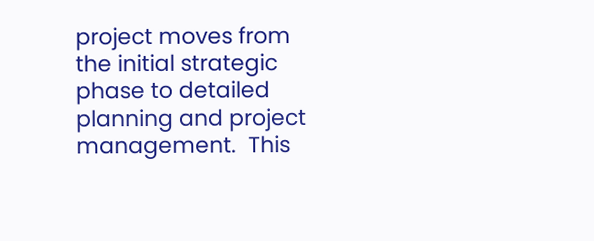project moves from the initial strategic phase to detailed planning and project management.  This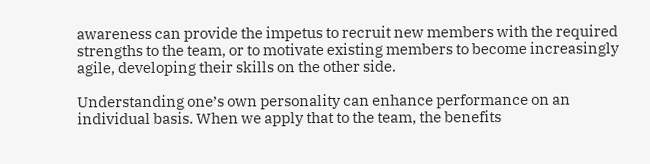awareness can provide the impetus to recruit new members with the required strengths to the team, or to motivate existing members to become increasingly agile, developing their skills on the other side.

Understanding one’s own personality can enhance performance on an individual basis. When we apply that to the team, the benefits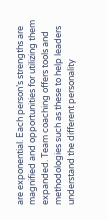are exponential. Each person’s strengths are magnified and opportunities for utilizing them expanded. Team coaching offers tools and methodologies such as these to help leaders understand the different personality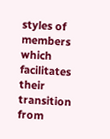styles of members which facilitates their transition from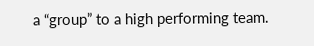a “group” to a high performing team.